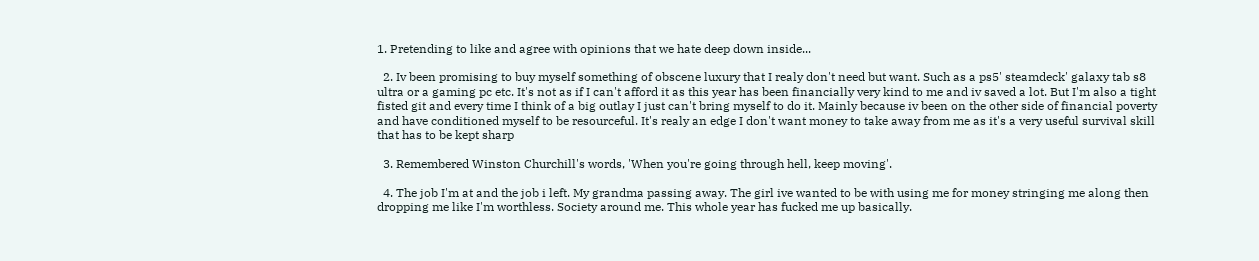1. Pretending to like and agree with opinions that we hate deep down inside...

  2. Iv been promising to buy myself something of obscene luxury that I realy don't need but want. Such as a ps5' steamdeck' galaxy tab s8 ultra or a gaming pc etc. It's not as if I can't afford it as this year has been financially very kind to me and iv saved a lot. But I'm also a tight fisted git and every time I think of a big outlay I just can't bring myself to do it. Mainly because iv been on the other side of financial poverty and have conditioned myself to be resourceful. It's realy an edge I don't want money to take away from me as it's a very useful survival skill that has to be kept sharp

  3. Remembered Winston Churchill's words, 'When you're going through hell, keep moving'.

  4. The job I'm at and the job i left. My grandma passing away. The girl ive wanted to be with using me for money stringing me along then dropping me like I'm worthless. Society around me. This whole year has fucked me up basically.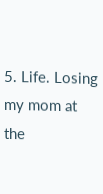5. Life. Losing my mom at the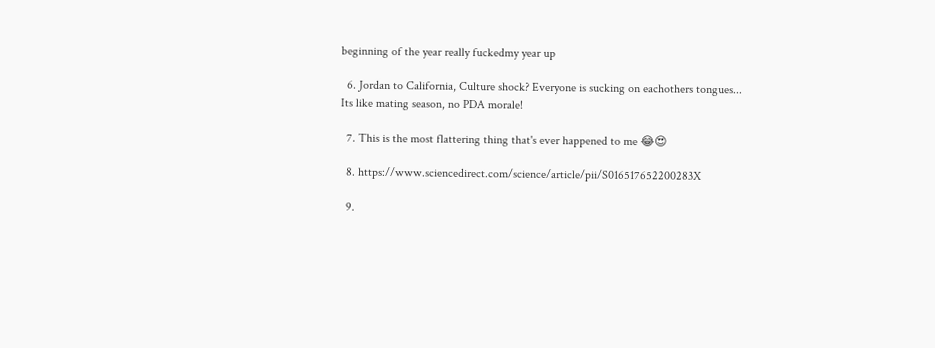beginning of the year really fuckedmy year up

  6. Jordan to California, Culture shock? Everyone is sucking on eachothers tongues... Its like mating season, no PDA morale!

  7. This is the most flattering thing that's ever happened to me 😂😍

  8. https://www.sciencedirect.com/science/article/pii/S016517652200283X

  9.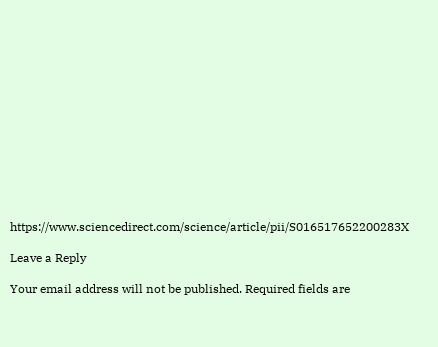https://www.sciencedirect.com/science/article/pii/S016517652200283X

Leave a Reply

Your email address will not be published. Required fields are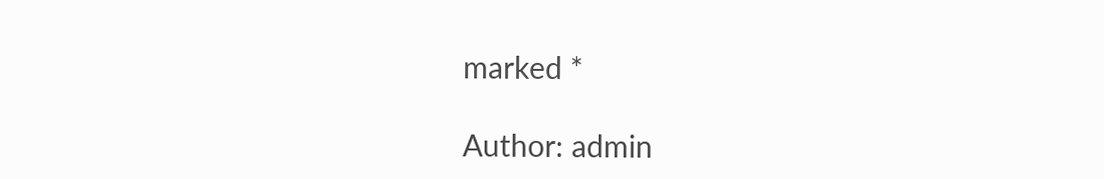marked *

Author: admin